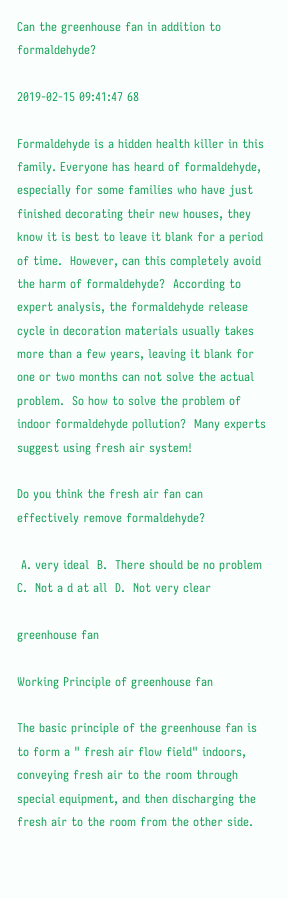Can the greenhouse fan in addition to formaldehyde?

2019-02-15 09:41:47 68

Formaldehyde is a hidden health killer in this family. Everyone has heard of formaldehyde, especially for some families who have just finished decorating their new houses, they know it is best to leave it blank for a period of time.  However, can this completely avoid the harm of formaldehyde?  According to expert analysis, the formaldehyde release cycle in decoration materials usually takes more than a few years, leaving it blank for one or two months can not solve the actual problem.  So how to solve the problem of indoor formaldehyde pollution?  Many experts suggest using fresh air system!

Do you think the fresh air fan can effectively remove formaldehyde?

 A. very ideal  B.  There should be no problem  C.  Not a d at all  D.  Not very clear

greenhouse fan

Working Principle of greenhouse fan

The basic principle of the greenhouse fan is to form a " fresh air flow field" indoors, conveying fresh air to the room through special equipment, and then discharging the fresh air to the room from the other side.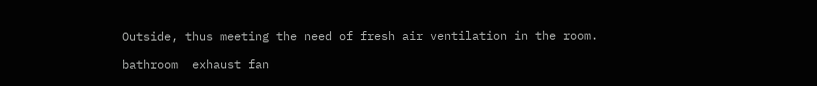Outside, thus meeting the need of fresh air ventilation in the room.

bathroom  exhaust fan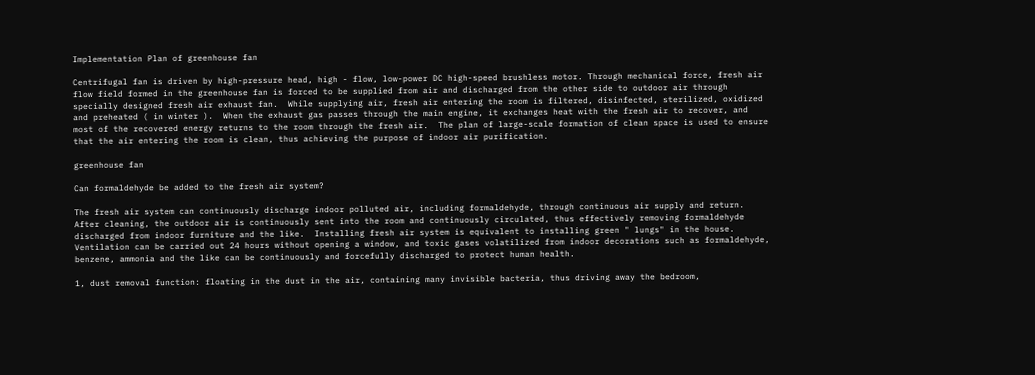Implementation Plan of greenhouse fan

Centrifugal fan is driven by high-pressure head, high - flow, low-power DC high-speed brushless motor. Through mechanical force, fresh air flow field formed in the greenhouse fan is forced to be supplied from air and discharged from the other side to outdoor air through specially designed fresh air exhaust fan.  While supplying air, fresh air entering the room is filtered, disinfected, sterilized, oxidized and preheated ( in winter ).  When the exhaust gas passes through the main engine, it exchanges heat with the fresh air to recover, and most of the recovered energy returns to the room through the fresh air.  The plan of large-scale formation of clean space is used to ensure that the air entering the room is clean, thus achieving the purpose of indoor air purification.

greenhouse fan

Can formaldehyde be added to the fresh air system?

The fresh air system can continuously discharge indoor polluted air, including formaldehyde, through continuous air supply and return. After cleaning, the outdoor air is continuously sent into the room and continuously circulated, thus effectively removing formaldehyde discharged from indoor furniture and the like.  Installing fresh air system is equivalent to installing green " lungs" in the house.  Ventilation can be carried out 24 hours without opening a window, and toxic gases volatilized from indoor decorations such as formaldehyde, benzene, ammonia and the like can be continuously and forcefully discharged to protect human health.

1, dust removal function: floating in the dust in the air, containing many invisible bacteria, thus driving away the bedroom,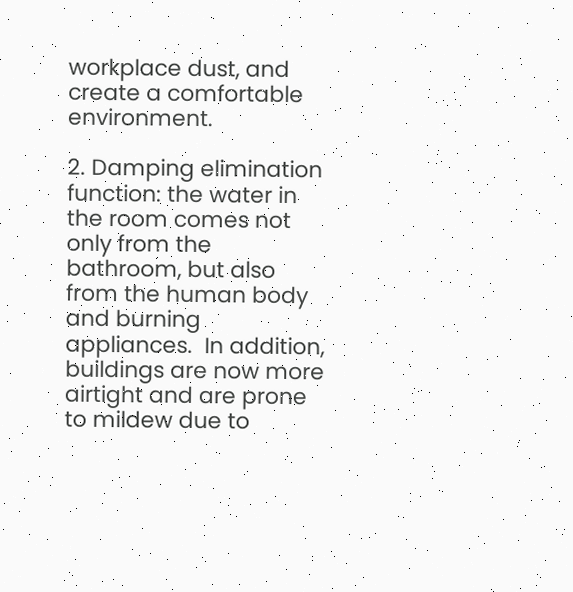workplace dust, and create a comfortable environment.

2. Damping elimination function: the water in the room comes not only from the bathroom, but also from the human body and burning appliances.  In addition, buildings are now more airtight and are prone to mildew due to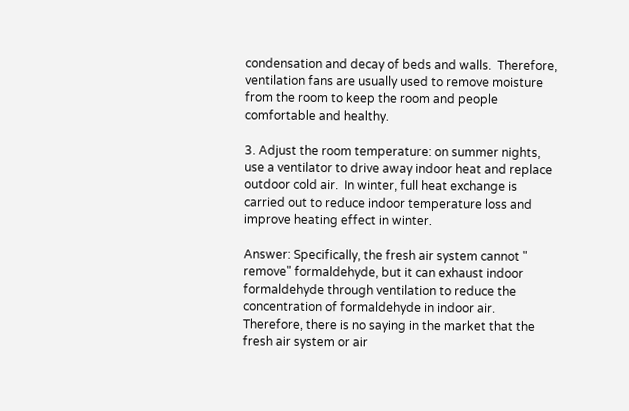condensation and decay of beds and walls.  Therefore, ventilation fans are usually used to remove moisture from the room to keep the room and people comfortable and healthy.

3. Adjust the room temperature: on summer nights, use a ventilator to drive away indoor heat and replace outdoor cold air.  In winter, full heat exchange is carried out to reduce indoor temperature loss and improve heating effect in winter.

Answer: Specifically, the fresh air system cannot " remove" formaldehyde, but it can exhaust indoor formaldehyde through ventilation to reduce the concentration of formaldehyde in indoor air.  Therefore, there is no saying in the market that the fresh air system or air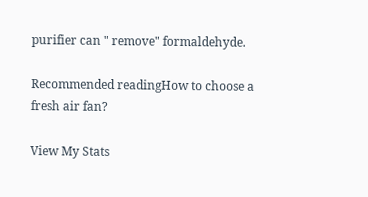purifier can " remove" formaldehyde.

Recommended readingHow to choose a fresh air fan?

View My Stats